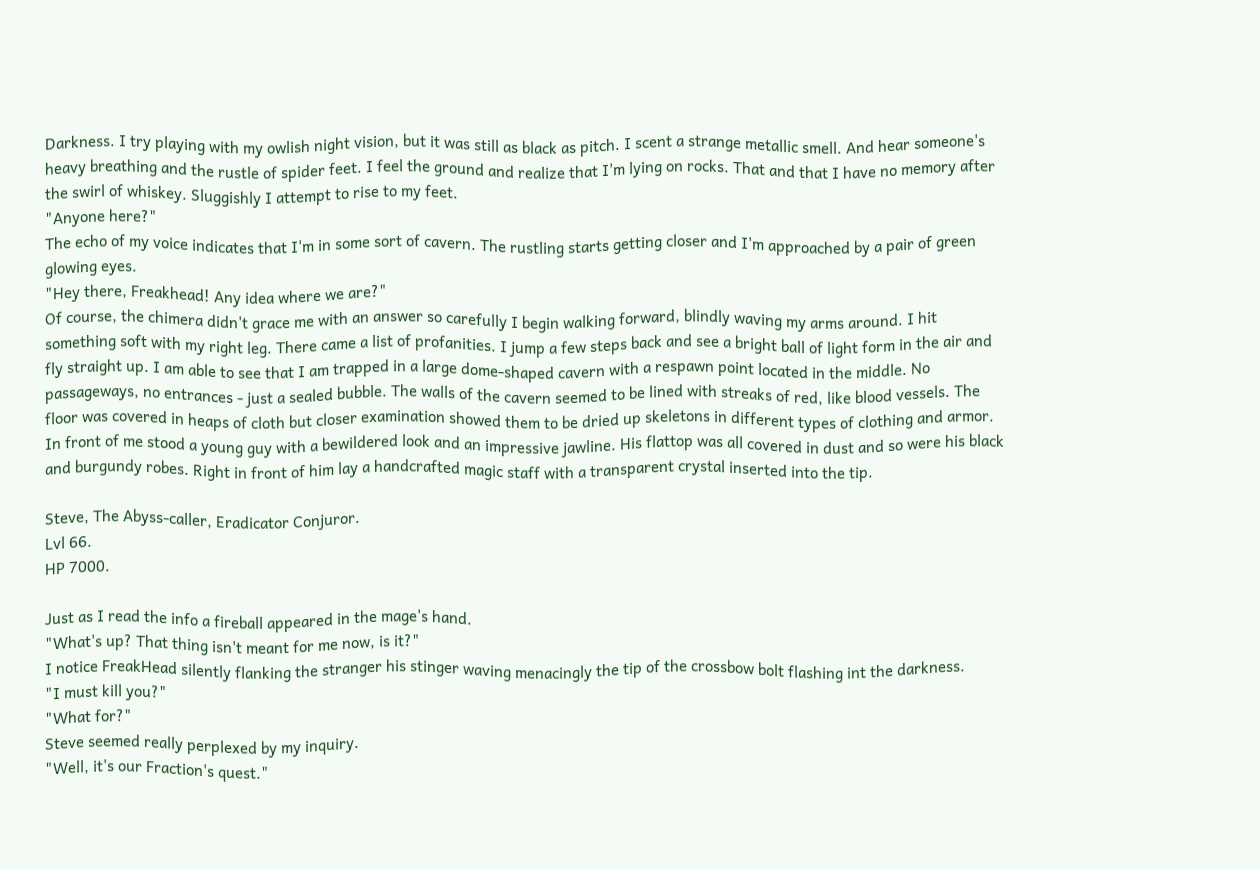Darkness. I try playing with my owlish night vision, but it was still as black as pitch. I scent a strange metallic smell. And hear someone's heavy breathing and the rustle of spider feet. I feel the ground and realize that I'm lying on rocks. That and that I have no memory after the swirl of whiskey. Sluggishly I attempt to rise to my feet.
"Anyone here?"
The echo of my voice indicates that I'm in some sort of cavern. The rustling starts getting closer and I'm approached by a pair of green glowing eyes.
"Hey there, Freakhead! Any idea where we are?"
Of course, the chimera didn't grace me with an answer so carefully I begin walking forward, blindly waving my arms around. I hit something soft with my right leg. There came a list of profanities. I jump a few steps back and see a bright ball of light form in the air and fly straight up. I am able to see that I am trapped in a large dome-shaped cavern with a respawn point located in the middle. No passageways, no entrances - just a sealed bubble. The walls of the cavern seemed to be lined with streaks of red, like blood vessels. The floor was covered in heaps of cloth but closer examination showed them to be dried up skeletons in different types of clothing and armor. In front of me stood a young guy with a bewildered look and an impressive jawline. His flattop was all covered in dust and so were his black and burgundy robes. Right in front of him lay a handcrafted magic staff with a transparent crystal inserted into the tip.

Steve, The Abyss-caller, Eradicator Conjuror.
Lvl 66.
HP 7000.

Just as I read the info a fireball appeared in the mage's hand.
"What's up? That thing isn't meant for me now, is it?"
I notice FreakHead silently flanking the stranger his stinger waving menacingly the tip of the crossbow bolt flashing int the darkness.
"I must kill you?"
"What for?"
Steve seemed really perplexed by my inquiry.
"Well, it's our Fraction's quest."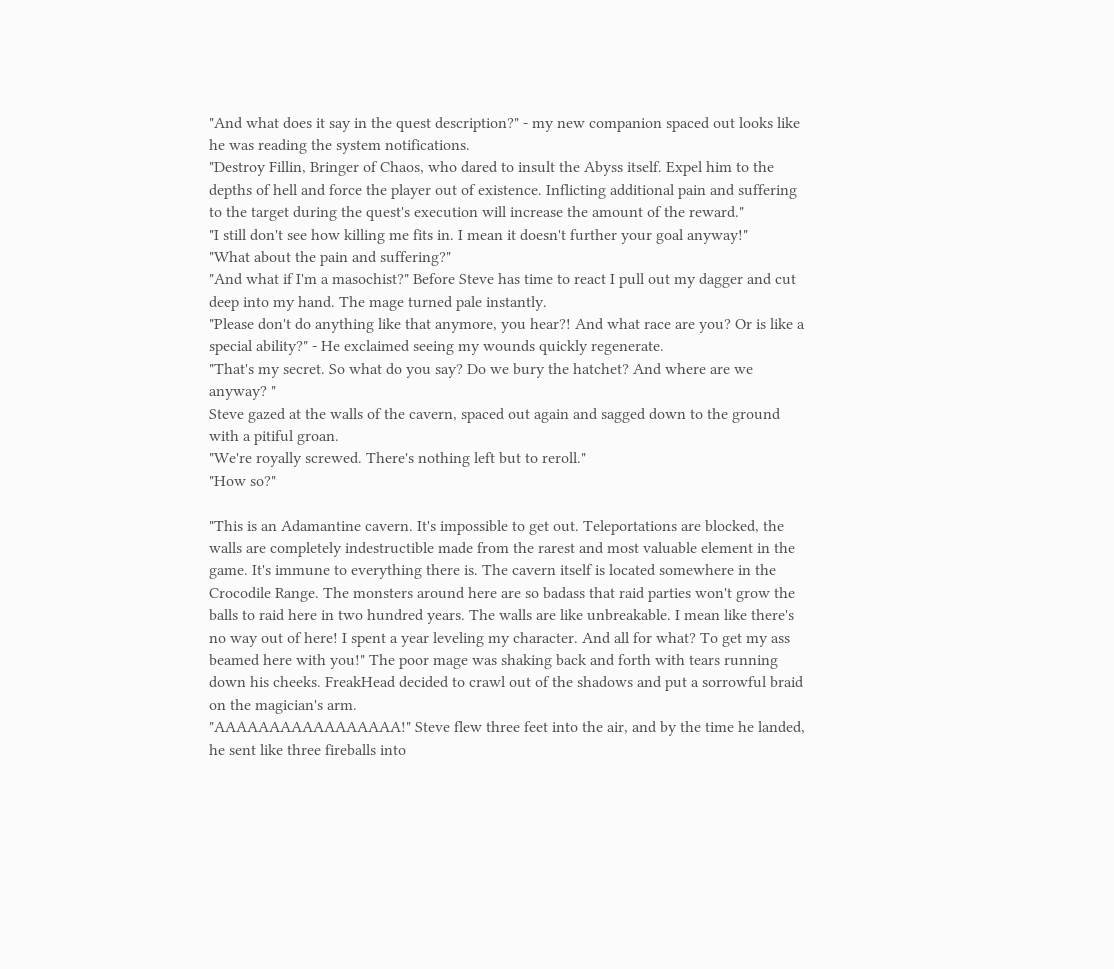"And what does it say in the quest description?" - my new companion spaced out looks like he was reading the system notifications.
"Destroy Fillin, Bringer of Chaos, who dared to insult the Abyss itself. Expel him to the depths of hell and force the player out of existence. Inflicting additional pain and suffering to the target during the quest's execution will increase the amount of the reward."
"I still don't see how killing me fits in. I mean it doesn't further your goal anyway!"
"What about the pain and suffering?"
"And what if I'm a masochist?" Before Steve has time to react I pull out my dagger and cut deep into my hand. The mage turned pale instantly.
"Please don't do anything like that anymore, you hear?! And what race are you? Or is like a special ability?" - He exclaimed seeing my wounds quickly regenerate.
"That's my secret. So what do you say? Do we bury the hatchet? And where are we anyway? "
Steve gazed at the walls of the cavern, spaced out again and sagged down to the ground with a pitiful groan.
"We're royally screwed. There's nothing left but to reroll."
"How so?"

"This is an Adamantine cavern. It's impossible to get out. Teleportations are blocked, the walls are completely indestructible made from the rarest and most valuable element in the game. It's immune to everything there is. The cavern itself is located somewhere in the Crocodile Range. The monsters around here are so badass that raid parties won't grow the balls to raid here in two hundred years. The walls are like unbreakable. I mean like there's no way out of here! I spent a year leveling my character. And all for what? To get my ass beamed here with you!" The poor mage was shaking back and forth with tears running down his cheeks. FreakHead decided to crawl out of the shadows and put a sorrowful braid on the magician's arm.
"AAAAAAAAAAAAAAAAA!" Steve flew three feet into the air, and by the time he landed, he sent like three fireballs into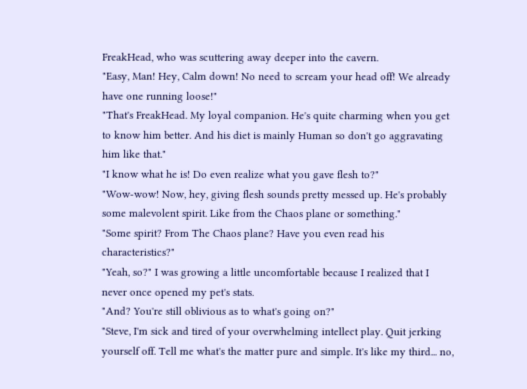FreakHead, who was scuttering away deeper into the cavern.
"Easy, Man! Hey, Calm down! No need to scream your head off! We already have one running loose!"
"That's FreakHead. My loyal companion. He's quite charming when you get to know him better. And his diet is mainly Human so don't go aggravating him like that."
"I know what he is! Do even realize what you gave flesh to?"
"Wow-wow! Now, hey, giving flesh sounds pretty messed up. He's probably some malevolent spirit. Like from the Chaos plane or something."
"Some spirit? From The Chaos plane? Have you even read his characteristics?"
"Yeah, so?" I was growing a little uncomfortable because I realized that I never once opened my pet's stats.
"And? You're still oblivious as to what's going on?"
"Steve, I'm sick and tired of your overwhelming intellect play. Quit jerking yourself off. Tell me what's the matter pure and simple. It's like my third... no,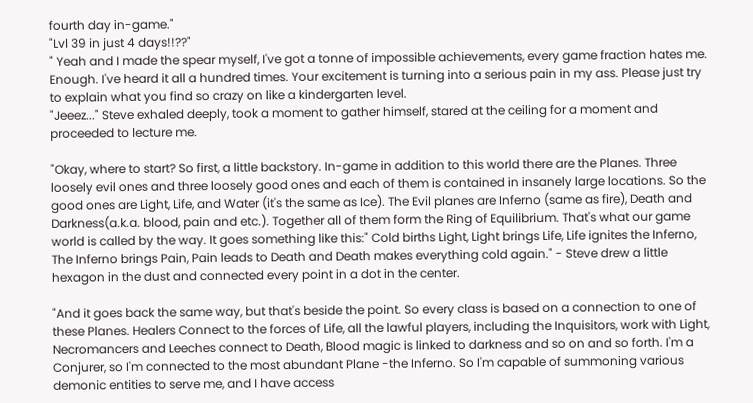fourth day in-game."
"Lvl 39 in just 4 days!!??"
" Yeah and I made the spear myself, I've got a tonne of impossible achievements, every game fraction hates me. Enough. I've heard it all a hundred times. Your excitement is turning into a serious pain in my ass. Please just try to explain what you find so crazy on like a kindergarten level.
"Jeeez..." Steve exhaled deeply, took a moment to gather himself, stared at the ceiling for a moment and proceeded to lecture me.

"Okay, where to start? So first, a little backstory. In-game in addition to this world there are the Planes. Three loosely evil ones and three loosely good ones and each of them is contained in insanely large locations. So the good ones are Light, Life, and Water (it's the same as Ice). The Evil planes are Inferno (same as fire), Death and Darkness(a.k.a. blood, pain and etc.). Together all of them form the Ring of Equilibrium. That's what our game world is called by the way. It goes something like this:" Cold births Light, Light brings Life, Life ignites the Inferno, The Inferno brings Pain, Pain leads to Death and Death makes everything cold again." - Steve drew a little hexagon in the dust and connected every point in a dot in the center.

"And it goes back the same way, but that's beside the point. So every class is based on a connection to one of these Planes. Healers Connect to the forces of Life, all the lawful players, including the Inquisitors, work with Light, Necromancers and Leeches connect to Death, Blood magic is linked to darkness and so on and so forth. I'm a Conjurer, so I'm connected to the most abundant Plane -the Inferno. So I'm capable of summoning various demonic entities to serve me, and I have access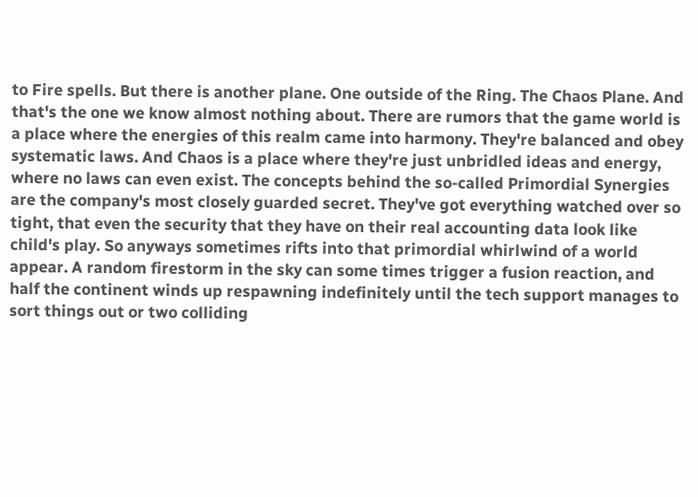to Fire spells. But there is another plane. One outside of the Ring. The Chaos Plane. And that's the one we know almost nothing about. There are rumors that the game world is a place where the energies of this realm came into harmony. They're balanced and obey systematic laws. And Chaos is a place where they're just unbridled ideas and energy, where no laws can even exist. The concepts behind the so-called Primordial Synergies are the company's most closely guarded secret. They've got everything watched over so tight, that even the security that they have on their real accounting data look like child's play. So anyways sometimes rifts into that primordial whirlwind of a world appear. A random firestorm in the sky can some times trigger a fusion reaction, and half the continent winds up respawning indefinitely until the tech support manages to sort things out or two colliding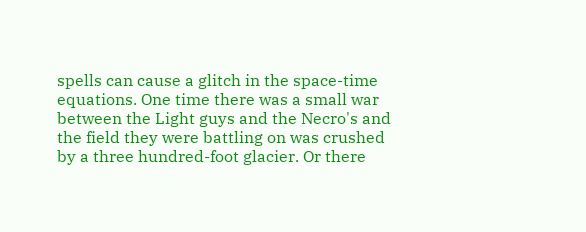spells can cause a glitch in the space-time equations. One time there was a small war between the Light guys and the Necro's and the field they were battling on was crushed by a three hundred-foot glacier. Or there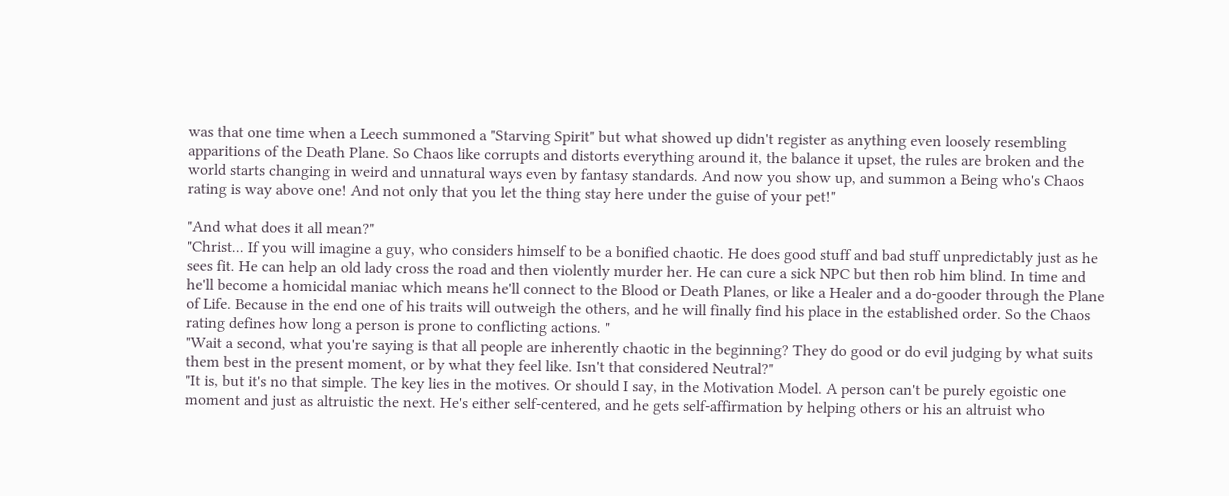was that one time when a Leech summoned a "Starving Spirit" but what showed up didn't register as anything even loosely resembling apparitions of the Death Plane. So Chaos like corrupts and distorts everything around it, the balance it upset, the rules are broken and the world starts changing in weird and unnatural ways even by fantasy standards. And now you show up, and summon a Being who's Chaos rating is way above one! And not only that you let the thing stay here under the guise of your pet!"

"And what does it all mean?"
"Christ... If you will imagine a guy, who considers himself to be a bonified chaotic. He does good stuff and bad stuff unpredictably just as he sees fit. He can help an old lady cross the road and then violently murder her. He can cure a sick NPC but then rob him blind. In time and he'll become a homicidal maniac which means he'll connect to the Blood or Death Planes, or like a Healer and a do-gooder through the Plane of Life. Because in the end one of his traits will outweigh the others, and he will finally find his place in the established order. So the Chaos rating defines how long a person is prone to conflicting actions. "
"Wait a second, what you're saying is that all people are inherently chaotic in the beginning? They do good or do evil judging by what suits them best in the present moment, or by what they feel like. Isn't that considered Neutral?"
"It is, but it's no that simple. The key lies in the motives. Or should I say, in the Motivation Model. A person can't be purely egoistic one moment and just as altruistic the next. He's either self-centered, and he gets self-affirmation by helping others or his an altruist who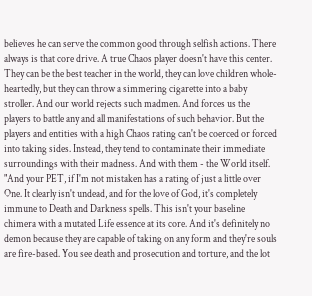believes he can serve the common good through selfish actions. There always is that core drive. A true Chaos player doesn't have this center. They can be the best teacher in the world, they can love children whole-heartedly, but they can throw a simmering cigarette into a baby stroller. And our world rejects such madmen. And forces us the players to battle any and all manifestations of such behavior. But the players and entities with a high Chaos rating can't be coerced or forced into taking sides. Instead, they tend to contaminate their immediate surroundings with their madness. And with them - the World itself.
"And your PET, if I'm not mistaken has a rating of just a little over One. It clearly isn't undead, and for the love of God, it's completely immune to Death and Darkness spells. This isn't your baseline chimera with a mutated Life essence at its core. And it's definitely no demon because they are capable of taking on any form and they're souls are fire-based. You see death and prosecution and torture, and the lot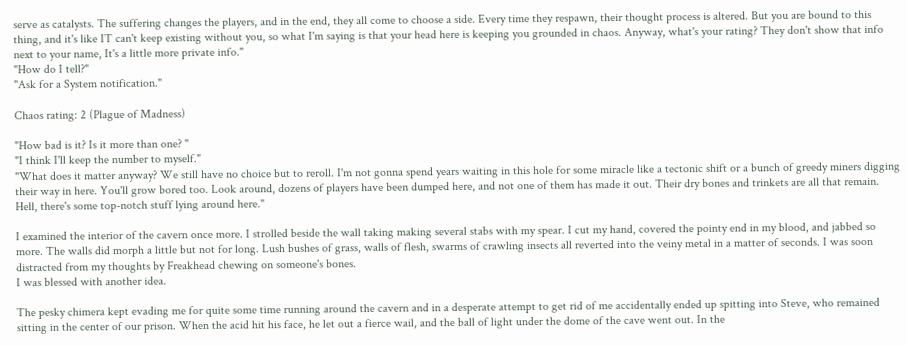serve as catalysts. The suffering changes the players, and in the end, they all come to choose a side. Every time they respawn, their thought process is altered. But you are bound to this thing, and it's like IT can't keep existing without you, so what I'm saying is that your head here is keeping you grounded in chaos. Anyway, what's your rating? They don't show that info next to your name, It's a little more private info."
"How do I tell?"
"Ask for a System notification."

Chaos rating: 2 (Plague of Madness)

"How bad is it? Is it more than one? "
"I think I'll keep the number to myself."
"What does it matter anyway? We still have no choice but to reroll. I'm not gonna spend years waiting in this hole for some miracle like a tectonic shift or a bunch of greedy miners digging their way in here. You'll grow bored too. Look around, dozens of players have been dumped here, and not one of them has made it out. Their dry bones and trinkets are all that remain. Hell, there's some top-notch stuff lying around here."

I examined the interior of the cavern once more. I strolled beside the wall taking making several stabs with my spear. I cut my hand, covered the pointy end in my blood, and jabbed so more. The walls did morph a little but not for long. Lush bushes of grass, walls of flesh, swarms of crawling insects all reverted into the veiny metal in a matter of seconds. I was soon distracted from my thoughts by Freakhead chewing on someone's bones.
I was blessed with another idea.

The pesky chimera kept evading me for quite some time running around the cavern and in a desperate attempt to get rid of me accidentally ended up spitting into Steve, who remained sitting in the center of our prison. When the acid hit his face, he let out a fierce wail, and the ball of light under the dome of the cave went out. In the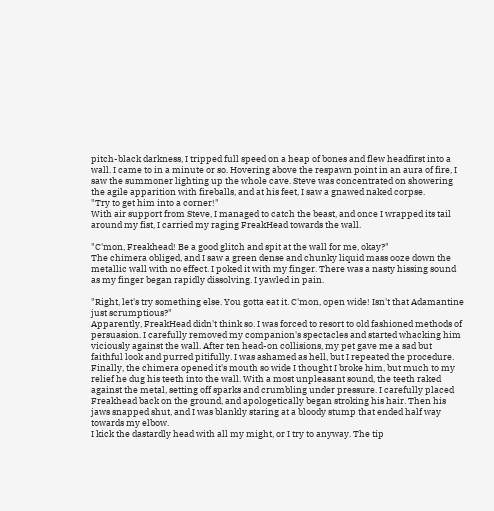pitch-black darkness, I tripped full speed on a heap of bones and flew headfirst into a wall. I came to in a minute or so. Hovering above the respawn point in an aura of fire, I saw the summoner lighting up the whole cave. Steve was concentrated on showering the agile apparition with fireballs, and at his feet, I saw a gnawed naked corpse.
"Try to get him into a corner!"
With air support from Steve, I managed to catch the beast, and once I wrapped its tail around my fist, I carried my raging FreakHead towards the wall.

"C'mon, Freakhead! Be a good glitch and spit at the wall for me, okay?"
The chimera obliged, and I saw a green dense and chunky liquid mass ooze down the metallic wall with no effect. I poked it with my finger. There was a nasty hissing sound as my finger began rapidly dissolving. I yawled in pain.

"Right, let's try something else. You gotta eat it. C'mon, open wide! Isn't that Adamantine just scrumptious?"
Apparently, FreakHead didn't think so. I was forced to resort to old fashioned methods of persuasion. I carefully removed my companion's spectacles and started whacking him viciously against the wall. After ten head-on collisions, my pet gave me a sad but faithful look and purred pitifully. I was ashamed as hell, but I repeated the procedure. Finally, the chimera opened it's mouth so wide I thought I broke him, but much to my relief he dug his teeth into the wall. With a most unpleasant sound, the teeth raked against the metal, setting off sparks and crumbling under pressure. I carefully placed Freakhead back on the ground, and apologetically began stroking his hair. Then his jaws snapped shut, and I was blankly staring at a bloody stump that ended half way towards my elbow.
I kick the dastardly head with all my might, or I try to anyway. The tip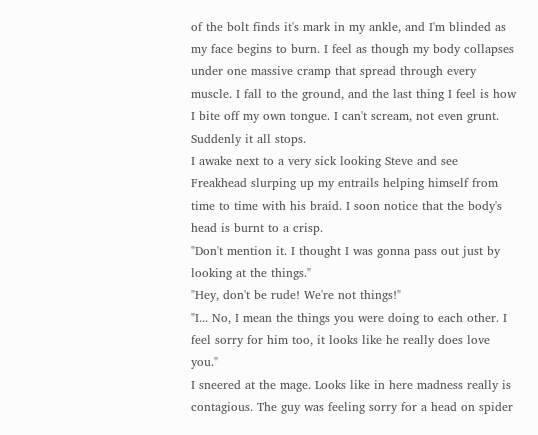of the bolt finds it's mark in my ankle, and I'm blinded as my face begins to burn. I feel as though my body collapses under one massive cramp that spread through every muscle. I fall to the ground, and the last thing I feel is how I bite off my own tongue. I can't scream, not even grunt. Suddenly it all stops.
I awake next to a very sick looking Steve and see Freakhead slurping up my entrails helping himself from time to time with his braid. I soon notice that the body's head is burnt to a crisp.
"Don't mention it. I thought I was gonna pass out just by looking at the things."
"Hey, don't be rude! We're not things!"
"I... No, I mean the things you were doing to each other. I feel sorry for him too, it looks like he really does love you."
I sneered at the mage. Looks like in here madness really is contagious. The guy was feeling sorry for a head on spider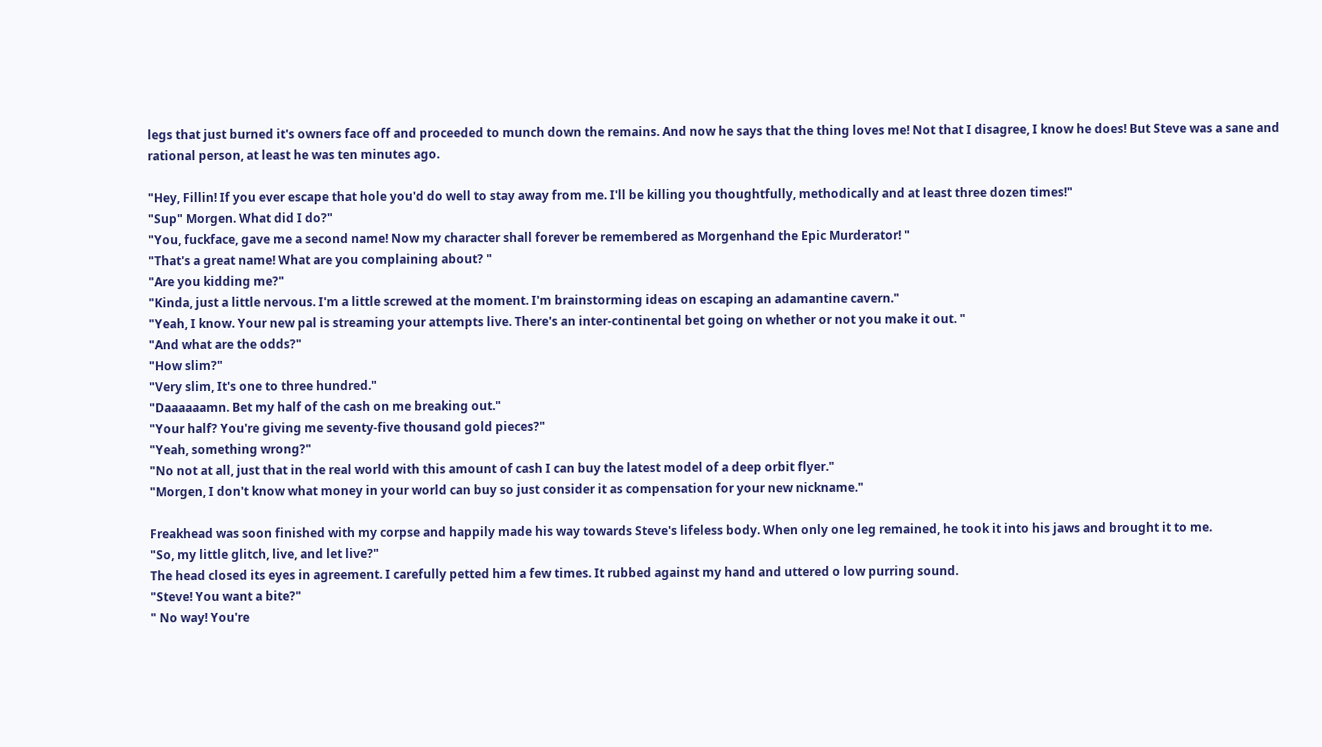legs that just burned it's owners face off and proceeded to munch down the remains. And now he says that the thing loves me! Not that I disagree, I know he does! But Steve was a sane and rational person, at least he was ten minutes ago.

"Hey, Fillin! If you ever escape that hole you'd do well to stay away from me. I'll be killing you thoughtfully, methodically and at least three dozen times!"
"Sup" Morgen. What did I do?"
"You, fuckface, gave me a second name! Now my character shall forever be remembered as Morgenhand the Epic Murderator! "
"That's a great name! What are you complaining about? "
"Are you kidding me?"
"Kinda, just a little nervous. I'm a little screwed at the moment. I'm brainstorming ideas on escaping an adamantine cavern."
"Yeah, I know. Your new pal is streaming your attempts live. There's an inter-continental bet going on whether or not you make it out. "
"And what are the odds?"
"How slim?"
"Very slim, It's one to three hundred."
"Daaaaaamn. Bet my half of the cash on me breaking out."
"Your half? You're giving me seventy-five thousand gold pieces?"
"Yeah, something wrong?"
"No not at all, just that in the real world with this amount of cash I can buy the latest model of a deep orbit flyer."
"Morgen, I don't know what money in your world can buy so just consider it as compensation for your new nickname."

Freakhead was soon finished with my corpse and happily made his way towards Steve's lifeless body. When only one leg remained, he took it into his jaws and brought it to me.
"So, my little glitch, live, and let live?"
The head closed its eyes in agreement. I carefully petted him a few times. It rubbed against my hand and uttered o low purring sound.
"Steve! You want a bite?"
" No way! You're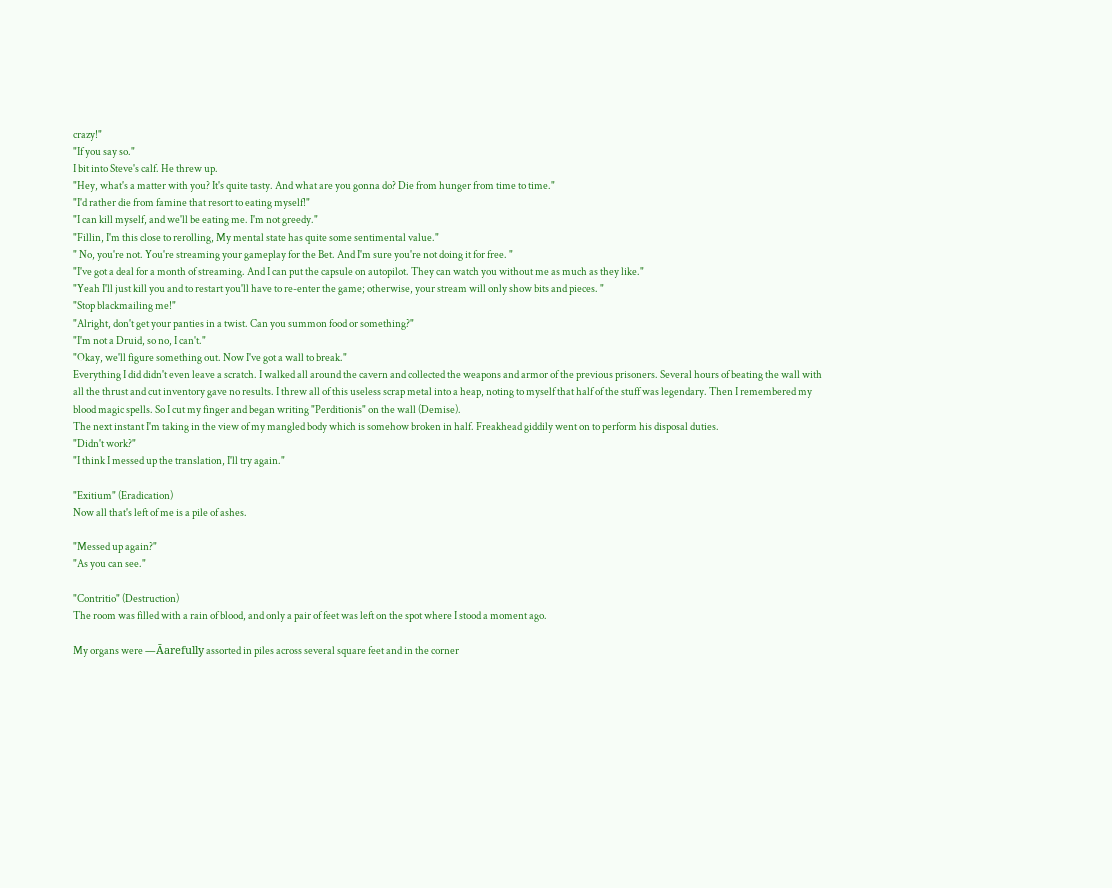crazy!"
"If you say so."
I bit into Steve's calf. He threw up.
"Hey, what's a matter with you? It's quite tasty. And what are you gonna do? Die from hunger from time to time."
"I'd rather die from famine that resort to eating myself!"
"I can kill myself, and we'll be eating me. I'm not greedy."
"Fillin, I'm this close to rerolling, My mental state has quite some sentimental value."
" No, you're not. You're streaming your gameplay for the Bet. And I'm sure you're not doing it for free. "
"I've got a deal for a month of streaming. And I can put the capsule on autopilot. They can watch you without me as much as they like."
"Yeah I'll just kill you and to restart you'll have to re-enter the game; otherwise, your stream will only show bits and pieces. "
"Stop blackmailing me!"
"Alright, don't get your panties in a twist. Can you summon food or something?"
"I'm not a Druid, so no, I can't."
"Okay, we'll figure something out. Now I've got a wall to break."
Everything I did didn't even leave a scratch. I walked all around the cavern and collected the weapons and armor of the previous prisoners. Several hours of beating the wall with all the thrust and cut inventory gave no results. I threw all of this useless scrap metal into a heap, noting to myself that half of the stuff was legendary. Then I remembered my blood magic spells. So I cut my finger and began writing "Perditionis" on the wall (Demise).
The next instant I'm taking in the view of my mangled body which is somehow broken in half. Freakhead giddily went on to perform his disposal duties.
"Didn't work?"
"I think I messed up the translation, I'll try again."

"Exitium" (Eradication)
Now all that's left of me is a pile of ashes.

"Messed up again?"
"As you can see."

"Contritio" (Destruction)
The room was filled with a rain of blood, and only a pair of feet was left on the spot where I stood a moment ago.

My organs were —Āarefully assorted in piles across several square feet and in the corner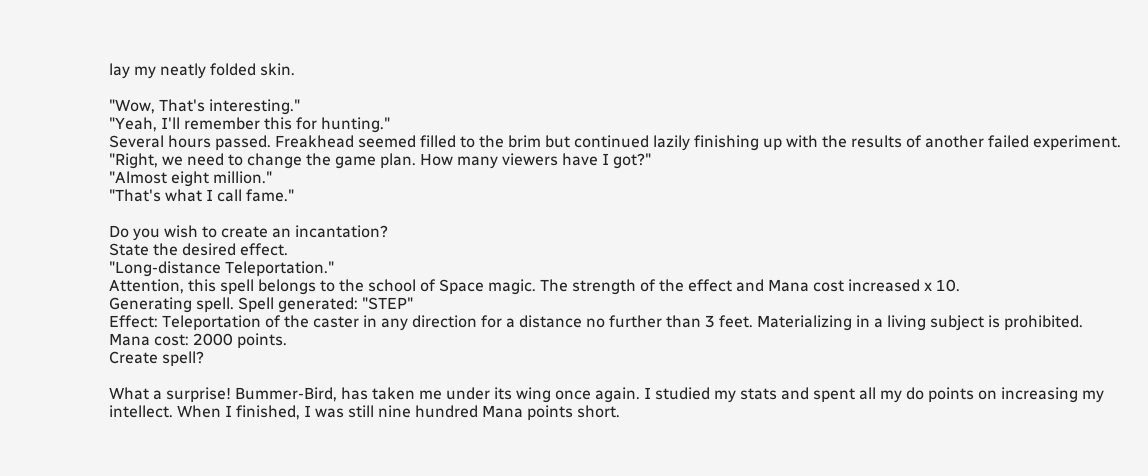lay my neatly folded skin.

"Wow, That's interesting."
"Yeah, I'll remember this for hunting."
Several hours passed. Freakhead seemed filled to the brim but continued lazily finishing up with the results of another failed experiment.
"Right, we need to change the game plan. How many viewers have I got?"
"Almost eight million."
"That's what I call fame."

Do you wish to create an incantation?
State the desired effect.
"Long-distance Teleportation."
Attention, this spell belongs to the school of Space magic. The strength of the effect and Mana cost increased x 10.
Generating spell. Spell generated: "STEP"
Effect: Teleportation of the caster in any direction for a distance no further than 3 feet. Materializing in a living subject is prohibited.
Mana cost: 2000 points.
Create spell?

What a surprise! Bummer-Bird, has taken me under its wing once again. I studied my stats and spent all my do points on increasing my intellect. When I finished, I was still nine hundred Mana points short.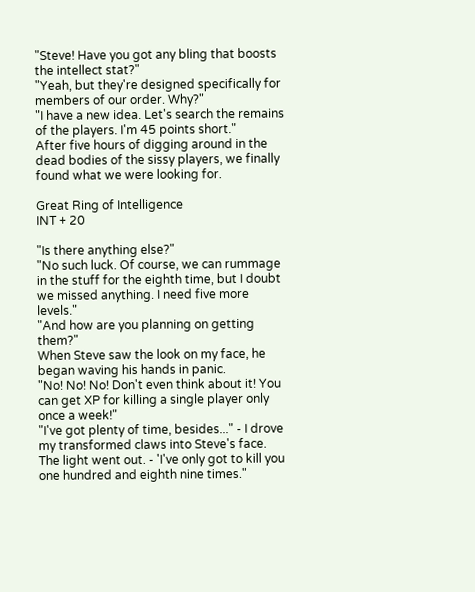"Steve! Have you got any bling that boosts the intellect stat?"
"Yeah, but they're designed specifically for members of our order. Why?"
"I have a new idea. Let's search the remains of the players. I'm 45 points short."
After five hours of digging around in the dead bodies of the sissy players, we finally found what we were looking for.

Great Ring of Intelligence
INT + 20

"Is there anything else?"
"No such luck. Of course, we can rummage in the stuff for the eighth time, but I doubt we missed anything. I need five more levels."
"And how are you planning on getting them?"
When Steve saw the look on my face, he began waving his hands in panic.
"No! No! No! Don't even think about it! You can get XP for killing a single player only once a week!"
"I've got plenty of time, besides..." - I drove my transformed claws into Steve's face. The light went out. - 'I've only got to kill you one hundred and eighth nine times."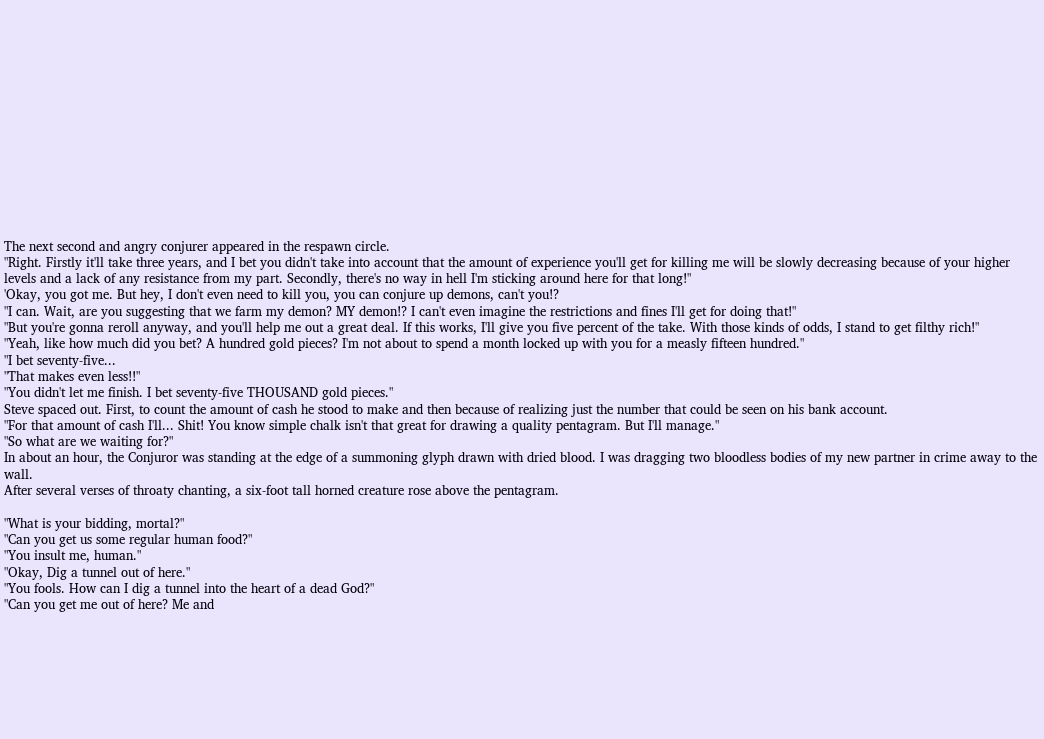The next second and angry conjurer appeared in the respawn circle.
"Right. Firstly it'll take three years, and I bet you didn't take into account that the amount of experience you'll get for killing me will be slowly decreasing because of your higher levels and a lack of any resistance from my part. Secondly, there's no way in hell I'm sticking around here for that long!"
'Okay, you got me. But hey, I don't even need to kill you, you can conjure up demons, can't you!?
"I can. Wait, are you suggesting that we farm my demon? MY demon!? I can't even imagine the restrictions and fines I'll get for doing that!"
"But you're gonna reroll anyway, and you'll help me out a great deal. If this works, I'll give you five percent of the take. With those kinds of odds, I stand to get filthy rich!"
"Yeah, like how much did you bet? A hundred gold pieces? I'm not about to spend a month locked up with you for a measly fifteen hundred."
"I bet seventy-five...
"That makes even less!!"
"You didn't let me finish. I bet seventy-five THOUSAND gold pieces."
Steve spaced out. First, to count the amount of cash he stood to make and then because of realizing just the number that could be seen on his bank account.
"For that amount of cash I'll... Shit! You know simple chalk isn't that great for drawing a quality pentagram. But I'll manage."
"So what are we waiting for?"
In about an hour, the Conjuror was standing at the edge of a summoning glyph drawn with dried blood. I was dragging two bloodless bodies of my new partner in crime away to the wall.
After several verses of throaty chanting, a six-foot tall horned creature rose above the pentagram.

"What is your bidding, mortal?"
"Can you get us some regular human food?"
"You insult me, human."
"Okay, Dig a tunnel out of here."
"You fools. How can I dig a tunnel into the heart of a dead God?"
"Can you get me out of here? Me and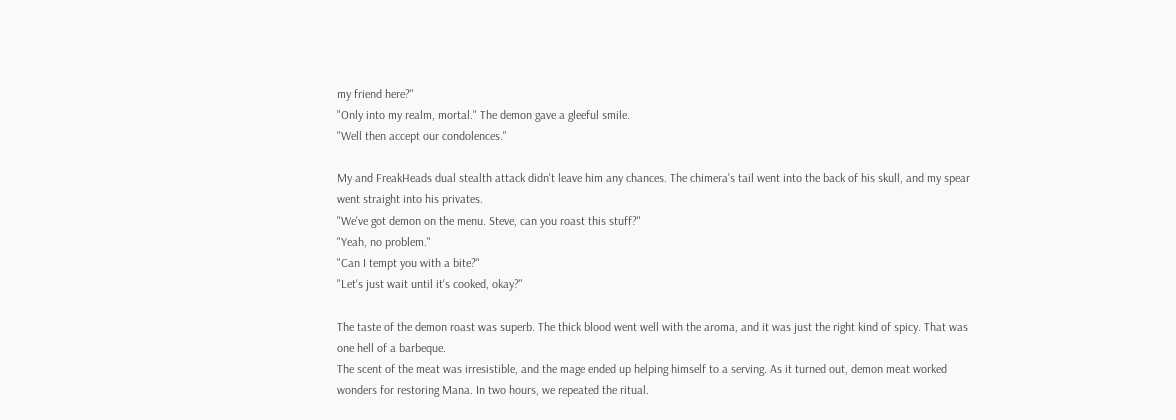my friend here?"
"Only into my realm, mortal." The demon gave a gleeful smile.
"Well then accept our condolences."

My and FreakHeads dual stealth attack didn't leave him any chances. The chimera's tail went into the back of his skull, and my spear went straight into his privates.
"We've got demon on the menu. Steve, can you roast this stuff?"
"Yeah, no problem."
"Can I tempt you with a bite?"
"Let's just wait until it's cooked, okay?"

The taste of the demon roast was superb. The thick blood went well with the aroma, and it was just the right kind of spicy. That was one hell of a barbeque.
The scent of the meat was irresistible, and the mage ended up helping himself to a serving. As it turned out, demon meat worked wonders for restoring Mana. In two hours, we repeated the ritual.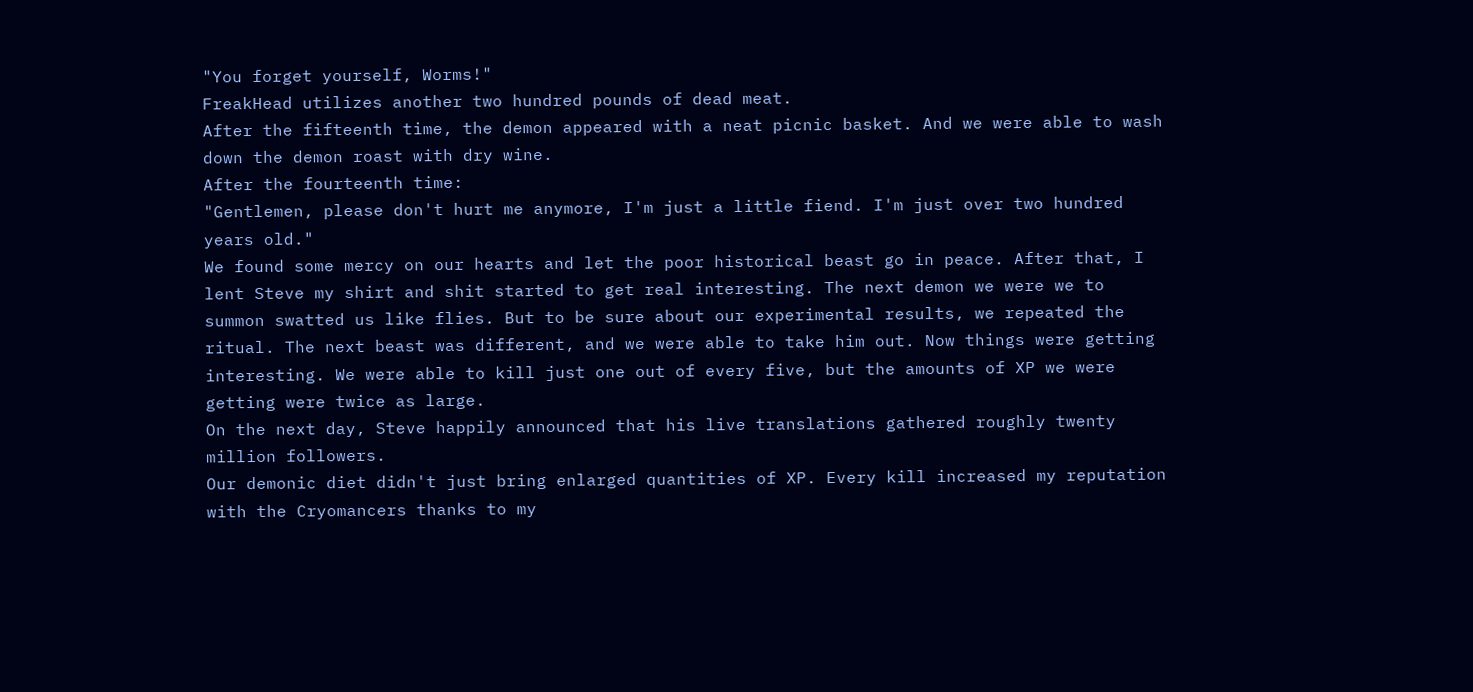"You forget yourself, Worms!"
FreakHead utilizes another two hundred pounds of dead meat.
After the fifteenth time, the demon appeared with a neat picnic basket. And we were able to wash down the demon roast with dry wine.
After the fourteenth time:
"Gentlemen, please don't hurt me anymore, I'm just a little fiend. I'm just over two hundred years old."
We found some mercy on our hearts and let the poor historical beast go in peace. After that, I lent Steve my shirt and shit started to get real interesting. The next demon we were we to summon swatted us like flies. But to be sure about our experimental results, we repeated the ritual. The next beast was different, and we were able to take him out. Now things were getting interesting. We were able to kill just one out of every five, but the amounts of XP we were getting were twice as large.
On the next day, Steve happily announced that his live translations gathered roughly twenty million followers.
Our demonic diet didn't just bring enlarged quantities of XP. Every kill increased my reputation with the Cryomancers thanks to my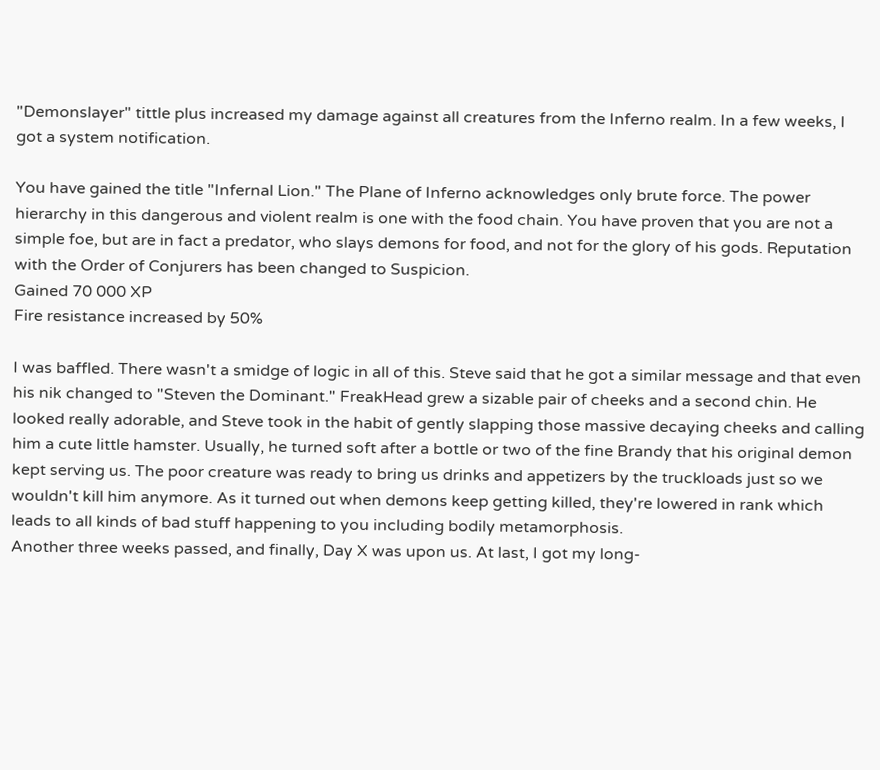"Demonslayer" tittle plus increased my damage against all creatures from the Inferno realm. In a few weeks, I got a system notification.

You have gained the title "Infernal Lion." The Plane of Inferno acknowledges only brute force. The power hierarchy in this dangerous and violent realm is one with the food chain. You have proven that you are not a simple foe, but are in fact a predator, who slays demons for food, and not for the glory of his gods. Reputation with the Order of Conjurers has been changed to Suspicion.
Gained 70 000 XP
Fire resistance increased by 50%

I was baffled. There wasn't a smidge of logic in all of this. Steve said that he got a similar message and that even his nik changed to "Steven the Dominant." FreakHead grew a sizable pair of cheeks and a second chin. He looked really adorable, and Steve took in the habit of gently slapping those massive decaying cheeks and calling him a cute little hamster. Usually, he turned soft after a bottle or two of the fine Brandy that his original demon kept serving us. The poor creature was ready to bring us drinks and appetizers by the truckloads just so we wouldn't kill him anymore. As it turned out when demons keep getting killed, they're lowered in rank which leads to all kinds of bad stuff happening to you including bodily metamorphosis.
Another three weeks passed, and finally, Day X was upon us. At last, I got my long-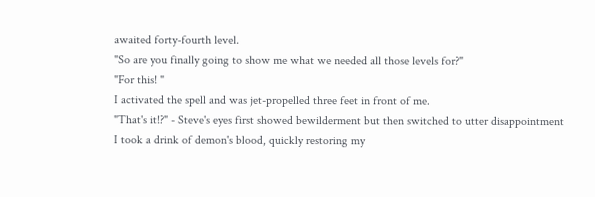awaited forty-fourth level.
"So are you finally going to show me what we needed all those levels for?"
"For this! "
I activated the spell and was jet-propelled three feet in front of me.
"That's it!?" - Steve's eyes first showed bewilderment but then switched to utter disappointment
I took a drink of demon's blood, quickly restoring my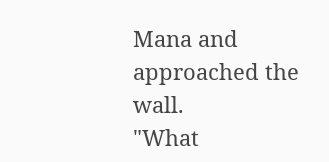Mana and approached the wall.
"What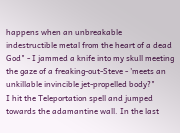happens when an unbreakable indestructible metal from the heart of a dead God" - I jammed a knife into my skull meeting the gaze of a freaking-out-Steve - 'meets an unkillable invincible jet-propelled body?"
I hit the Teleportation spell and jumped towards the adamantine wall. In the last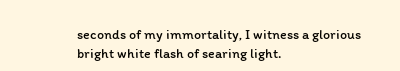seconds of my immortality, I witness a glorious bright white flash of searing light.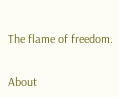The flame of freedom.


About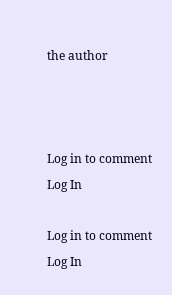the author



Log in to comment
Log In

Log in to comment
Log In